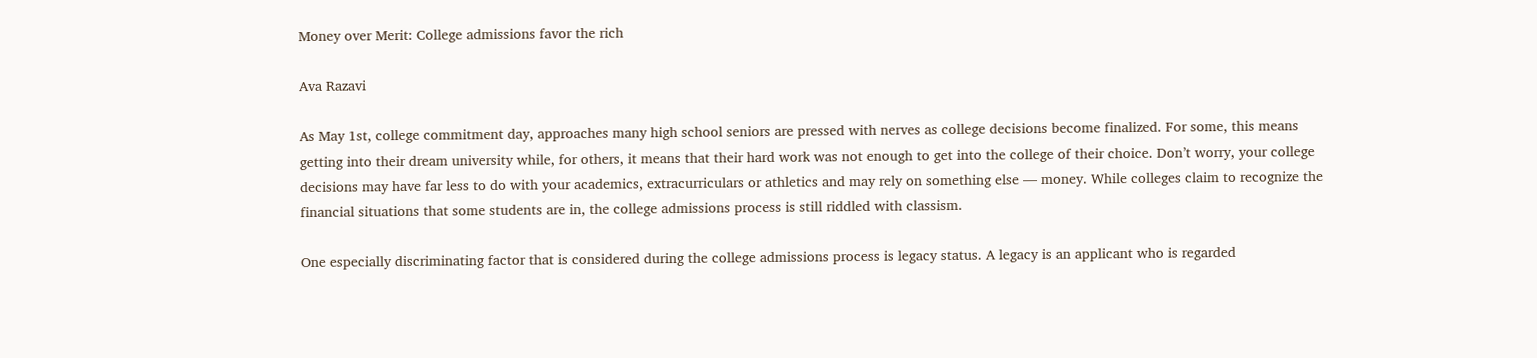Money over Merit: College admissions favor the rich

Ava Razavi

As May 1st, college commitment day, approaches many high school seniors are pressed with nerves as college decisions become finalized. For some, this means getting into their dream university while, for others, it means that their hard work was not enough to get into the college of their choice. Don’t worry, your college decisions may have far less to do with your academics, extracurriculars or athletics and may rely on something else –– money. While colleges claim to recognize the financial situations that some students are in, the college admissions process is still riddled with classism.

One especially discriminating factor that is considered during the college admissions process is legacy status. A legacy is an applicant who is regarded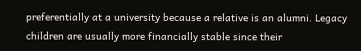preferentially at a university because a relative is an alumni. Legacy children are usually more financially stable since their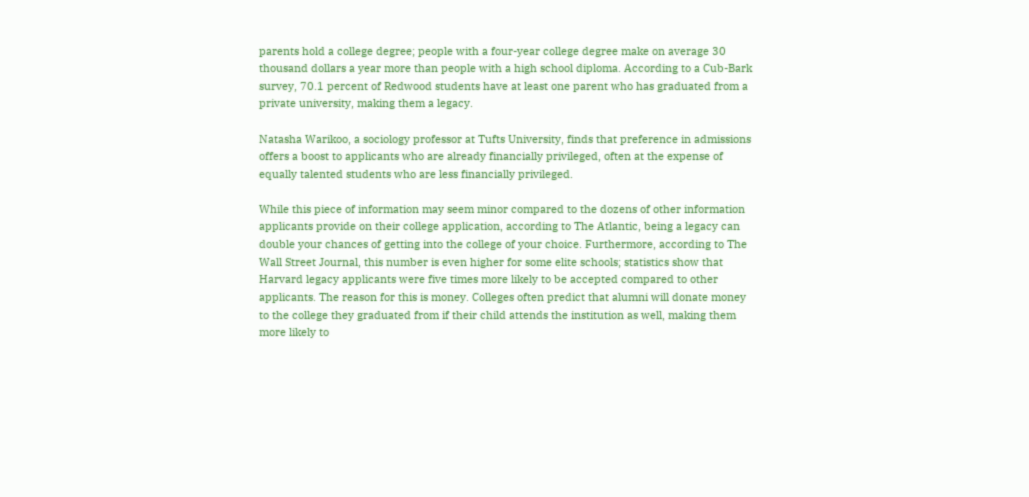parents hold a college degree; people with a four-year college degree make on average 30 thousand dollars a year more than people with a high school diploma. According to a Cub-Bark survey, 70.1 percent of Redwood students have at least one parent who has graduated from a private university, making them a legacy.

Natasha Warikoo, a sociology professor at Tufts University, finds that preference in admissions offers a boost to applicants who are already financially privileged, often at the expense of equally talented students who are less financially privileged.

While this piece of information may seem minor compared to the dozens of other information applicants provide on their college application, according to The Atlantic, being a legacy can double your chances of getting into the college of your choice. Furthermore, according to The Wall Street Journal, this number is even higher for some elite schools; statistics show that Harvard legacy applicants were five times more likely to be accepted compared to other applicants. The reason for this is money. Colleges often predict that alumni will donate money to the college they graduated from if their child attends the institution as well, making them more likely to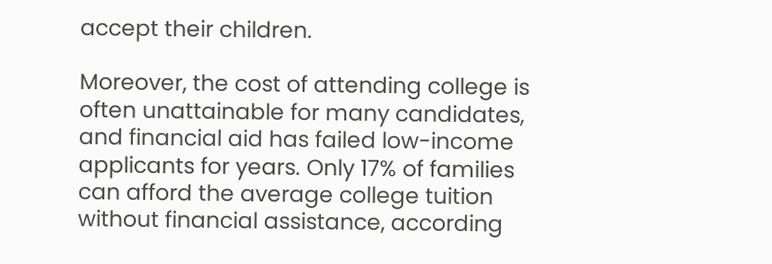accept their children.

Moreover, the cost of attending college is often unattainable for many candidates, and financial aid has failed low-income applicants for years. Only 17% of families can afford the average college tuition without financial assistance, according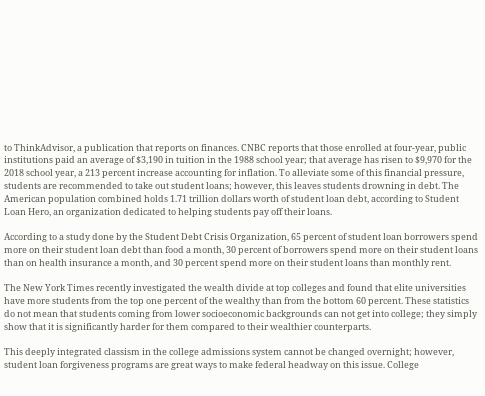to ThinkAdvisor, a publication that reports on finances. CNBC reports that those enrolled at four-year, public institutions paid an average of $3,190 in tuition in the 1988 school year; that average has risen to $9,970 for the 2018 school year, a 213 percent increase accounting for inflation. To alleviate some of this financial pressure, students are recommended to take out student loans; however, this leaves students drowning in debt. The American population combined holds 1.71 trillion dollars worth of student loan debt, according to Student Loan Hero, an organization dedicated to helping students pay off their loans.

According to a study done by the Student Debt Crisis Organization, 65 percent of student loan borrowers spend more on their student loan debt than food a month, 30 percent of borrowers spend more on their student loans than on health insurance a month, and 30 percent spend more on their student loans than monthly rent.

The New York Times recently investigated the wealth divide at top colleges and found that elite universities have more students from the top one percent of the wealthy than from the bottom 60 percent. These statistics do not mean that students coming from lower socioeconomic backgrounds can not get into college; they simply show that it is significantly harder for them compared to their wealthier counterparts.

This deeply integrated classism in the college admissions system cannot be changed overnight; however, student loan forgiveness programs are great ways to make federal headway on this issue. College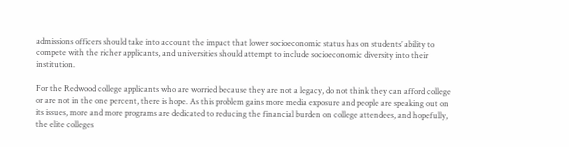admissions officers should take into account the impact that lower socioeconomic status has on students’ ability to compete with the richer applicants, and universities should attempt to include socioeconomic diversity into their institution.

For the Redwood college applicants who are worried because they are not a legacy, do not think they can afford college or are not in the one percent, there is hope. As this problem gains more media exposure and people are speaking out on its issues, more and more programs are dedicated to reducing the financial burden on college attendees, and hopefully, the elite colleges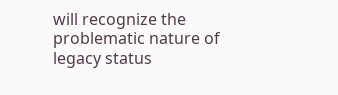will recognize the problematic nature of legacy status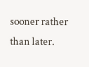sooner rather than later.